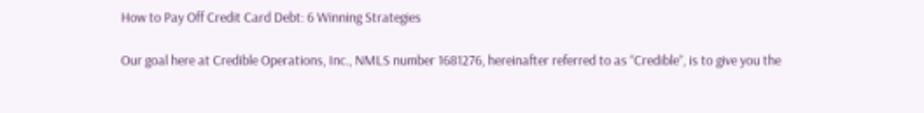How to Pay Off Credit Card Debt: 6 Winning Strategies

Our goal here at Credible Operations, Inc., NMLS number 1681276, hereinafter referred to as “Credible”, is to give you the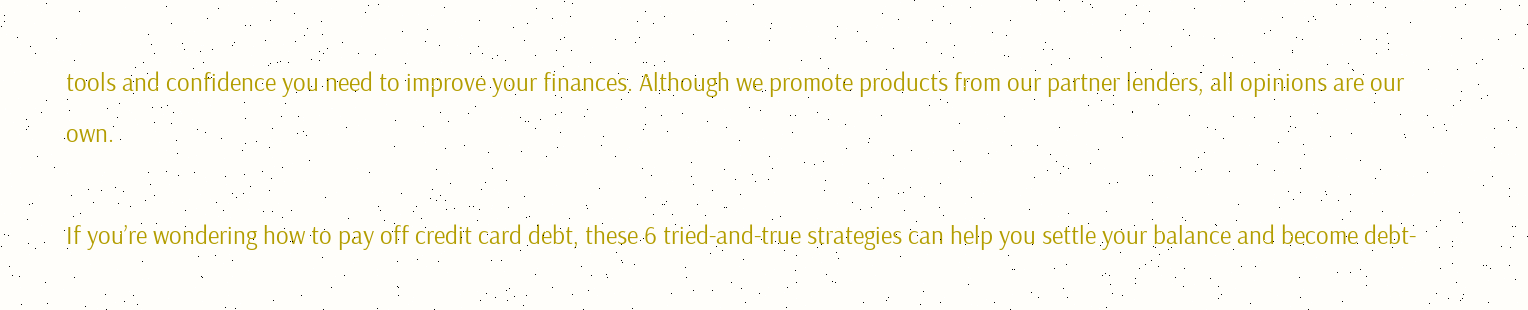tools and confidence you need to improve your finances. Although we promote products from our partner lenders, all opinions are our own.

If you’re wondering how to pay off credit card debt, these 6 tried-and-true strategies can help you settle your balance and become debt-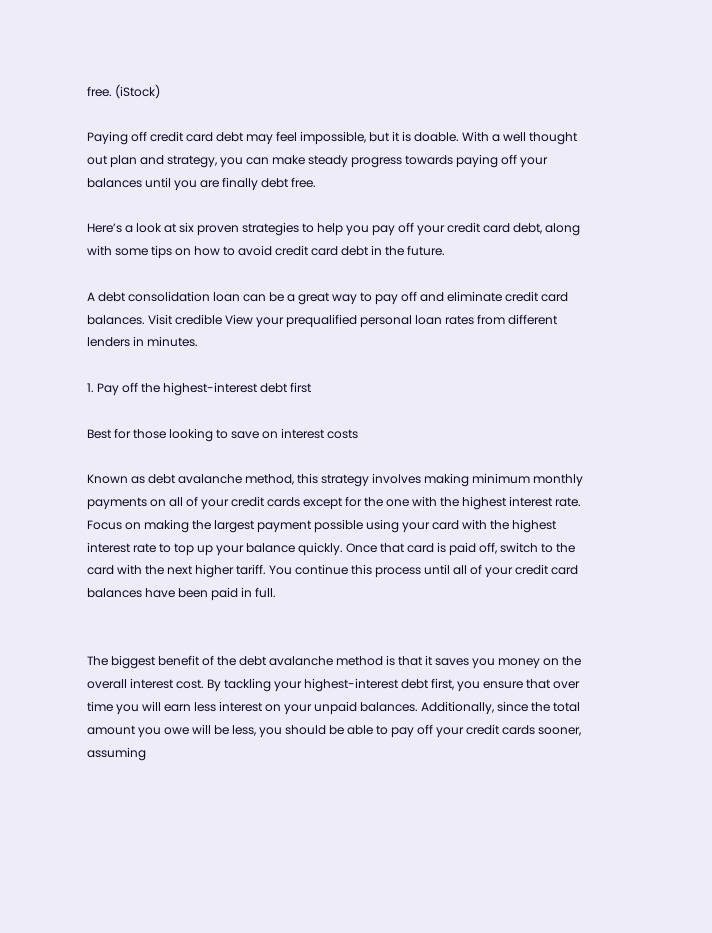free. (iStock)

Paying off credit card debt may feel impossible, but it is doable. With a well thought out plan and strategy, you can make steady progress towards paying off your balances until you are finally debt free.

Here’s a look at six proven strategies to help you pay off your credit card debt, along with some tips on how to avoid credit card debt in the future.

A debt consolidation loan can be a great way to pay off and eliminate credit card balances. Visit credible View your prequalified personal loan rates from different lenders in minutes.

1. Pay off the highest-interest debt first

Best for those looking to save on interest costs

Known as debt avalanche method, this strategy involves making minimum monthly payments on all of your credit cards except for the one with the highest interest rate. Focus on making the largest payment possible using your card with the highest interest rate to top up your balance quickly. Once that card is paid off, switch to the card with the next higher tariff. You continue this process until all of your credit card balances have been paid in full.


The biggest benefit of the debt avalanche method is that it saves you money on the overall interest cost. By tackling your highest-interest debt first, you ensure that over time you will earn less interest on your unpaid balances. Additionally, since the total amount you owe will be less, you should be able to pay off your credit cards sooner, assuming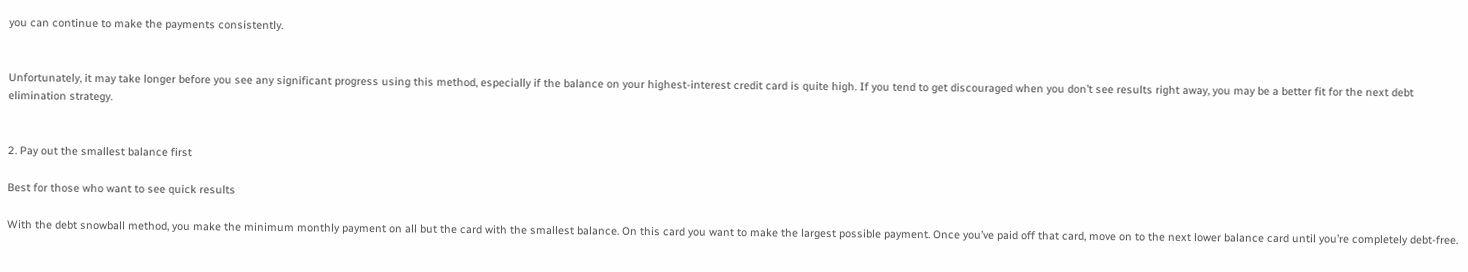you can continue to make the payments consistently.


Unfortunately, it may take longer before you see any significant progress using this method, especially if the balance on your highest-interest credit card is quite high. If you tend to get discouraged when you don’t see results right away, you may be a better fit for the next debt elimination strategy.


2. Pay out the smallest balance first

Best for those who want to see quick results

With the debt snowball method, you make the minimum monthly payment on all but the card with the smallest balance. On this card you want to make the largest possible payment. Once you’ve paid off that card, move on to the next lower balance card until you’re completely debt-free.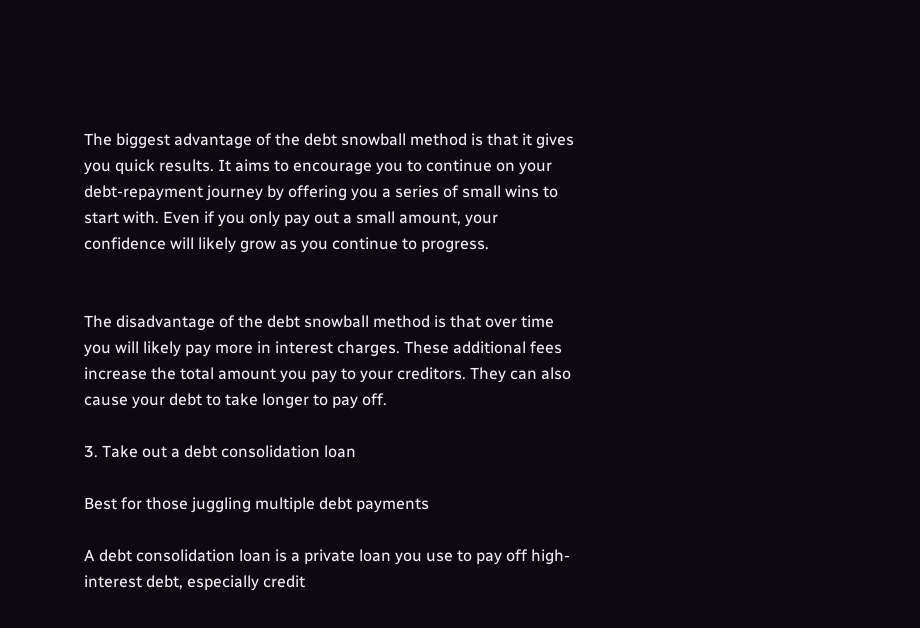The biggest advantage of the debt snowball method is that it gives you quick results. It aims to encourage you to continue on your debt-repayment journey by offering you a series of small wins to start with. Even if you only pay out a small amount, your confidence will likely grow as you continue to progress.


The disadvantage of the debt snowball method is that over time you will likely pay more in interest charges. These additional fees increase the total amount you pay to your creditors. They can also cause your debt to take longer to pay off.

3. Take out a debt consolidation loan

Best for those juggling multiple debt payments

A debt consolidation loan is a private loan you use to pay off high-interest debt, especially credit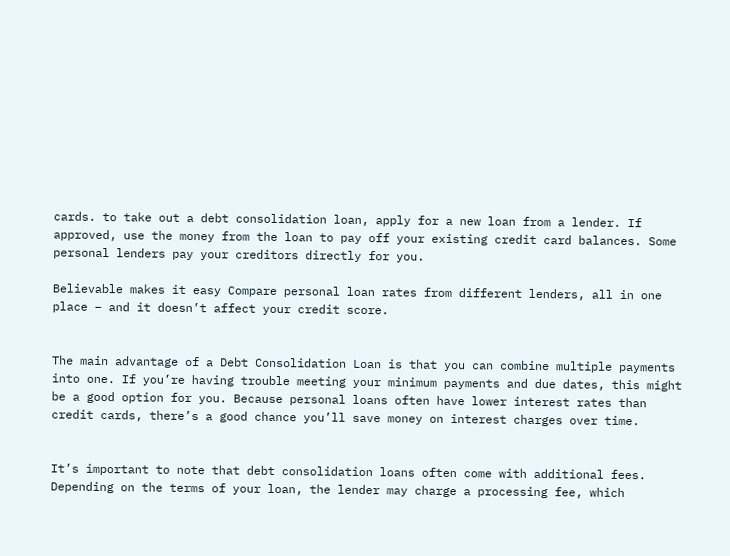cards. to take out a debt consolidation loan, apply for a new loan from a lender. If approved, use the money from the loan to pay off your existing credit card balances. Some personal lenders pay your creditors directly for you.

Believable makes it easy Compare personal loan rates from different lenders, all in one place – and it doesn’t affect your credit score.


The main advantage of a Debt Consolidation Loan is that you can combine multiple payments into one. If you’re having trouble meeting your minimum payments and due dates, this might be a good option for you. Because personal loans often have lower interest rates than credit cards, there’s a good chance you’ll save money on interest charges over time.


It’s important to note that debt consolidation loans often come with additional fees. Depending on the terms of your loan, the lender may charge a processing fee, which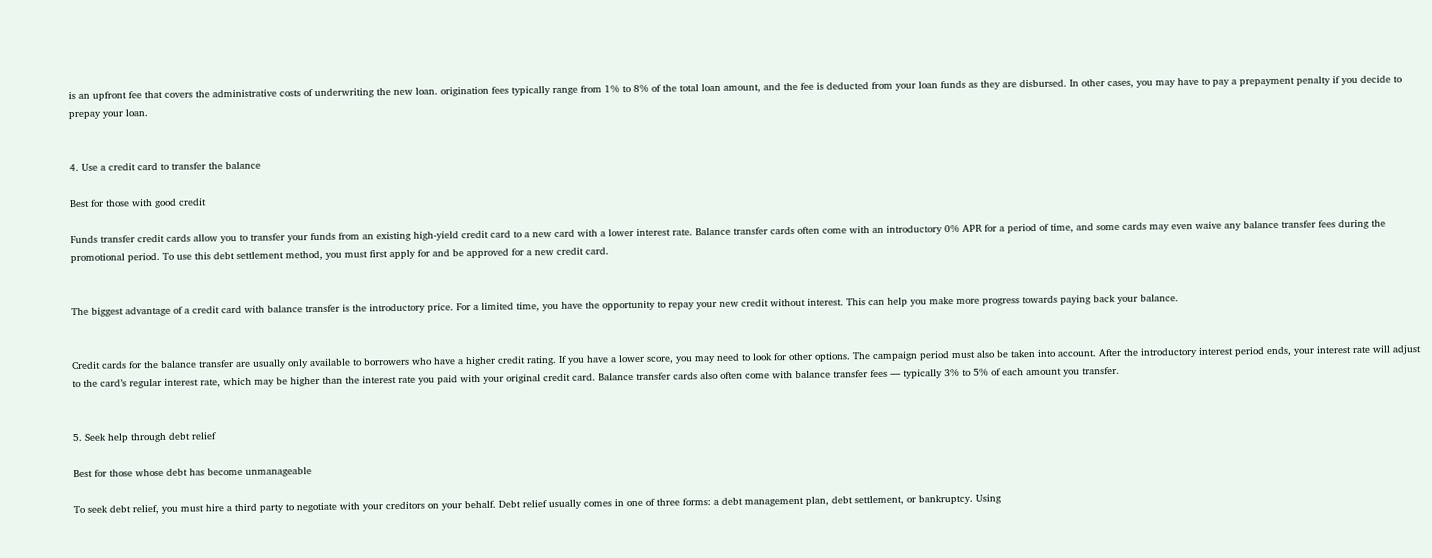is an upfront fee that covers the administrative costs of underwriting the new loan. origination fees typically range from 1% to 8% of the total loan amount, and the fee is deducted from your loan funds as they are disbursed. In other cases, you may have to pay a prepayment penalty if you decide to prepay your loan.


4. Use a credit card to transfer the balance

Best for those with good credit

Funds transfer credit cards allow you to transfer your funds from an existing high-yield credit card to a new card with a lower interest rate. Balance transfer cards often come with an introductory 0% APR for a period of time, and some cards may even waive any balance transfer fees during the promotional period. To use this debt settlement method, you must first apply for and be approved for a new credit card.


The biggest advantage of a credit card with balance transfer is the introductory price. For a limited time, you have the opportunity to repay your new credit without interest. This can help you make more progress towards paying back your balance.


Credit cards for the balance transfer are usually only available to borrowers who have a higher credit rating. If you have a lower score, you may need to look for other options. The campaign period must also be taken into account. After the introductory interest period ends, your interest rate will adjust to the card’s regular interest rate, which may be higher than the interest rate you paid with your original credit card. Balance transfer cards also often come with balance transfer fees — typically 3% to 5% of each amount you transfer.


5. Seek help through debt relief

Best for those whose debt has become unmanageable

To seek debt relief, you must hire a third party to negotiate with your creditors on your behalf. Debt relief usually comes in one of three forms: a debt management plan, debt settlement, or bankruptcy. Using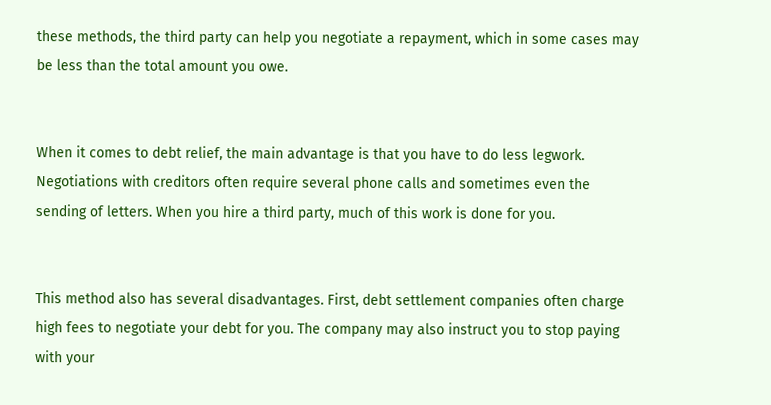these methods, the third party can help you negotiate a repayment, which in some cases may be less than the total amount you owe.


When it comes to debt relief, the main advantage is that you have to do less legwork. Negotiations with creditors often require several phone calls and sometimes even the sending of letters. When you hire a third party, much of this work is done for you.


This method also has several disadvantages. First, debt settlement companies often charge high fees to negotiate your debt for you. The company may also instruct you to stop paying with your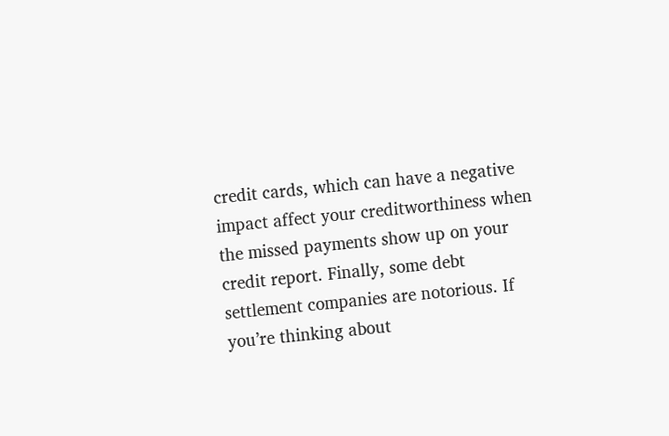credit cards, which can have a negative impact affect your creditworthiness when the missed payments show up on your credit report. Finally, some debt settlement companies are notorious. If you’re thinking about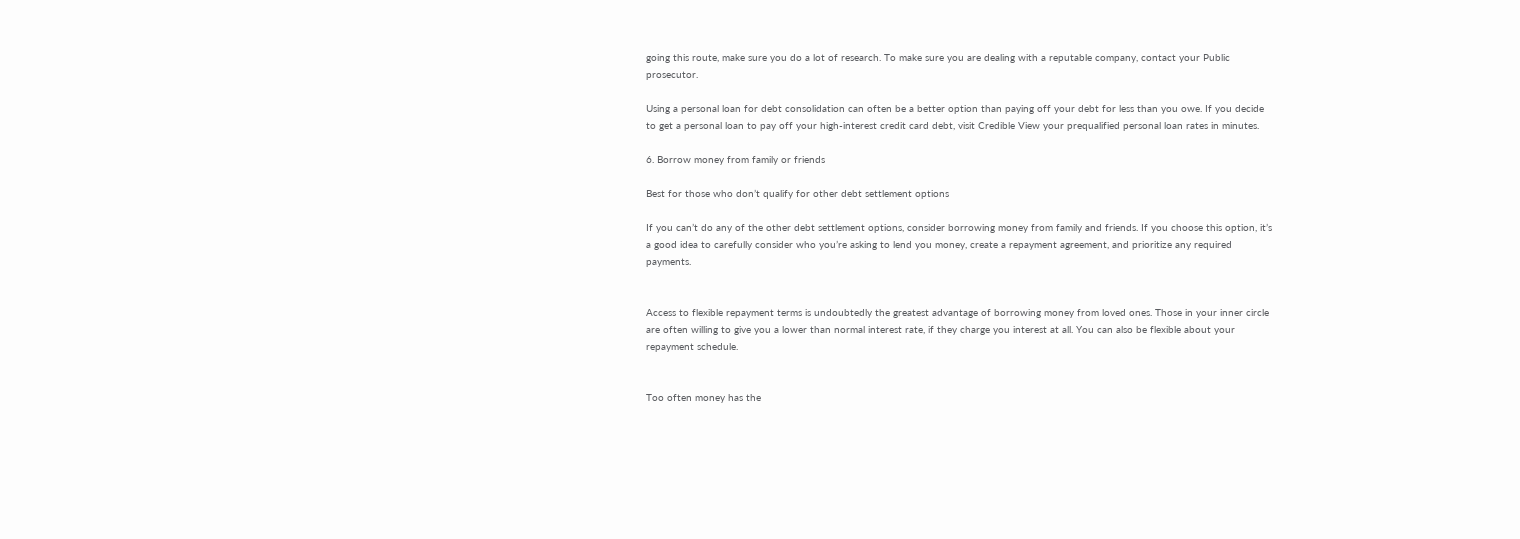going this route, make sure you do a lot of research. To make sure you are dealing with a reputable company, contact your Public prosecutor.

Using a personal loan for debt consolidation can often be a better option than paying off your debt for less than you owe. If you decide to get a personal loan to pay off your high-interest credit card debt, visit Credible View your prequalified personal loan rates in minutes.

6. Borrow money from family or friends

Best for those who don’t qualify for other debt settlement options

If you can’t do any of the other debt settlement options, consider borrowing money from family and friends. If you choose this option, it’s a good idea to carefully consider who you’re asking to lend you money, create a repayment agreement, and prioritize any required payments.


Access to flexible repayment terms is undoubtedly the greatest advantage of borrowing money from loved ones. Those in your inner circle are often willing to give you a lower than normal interest rate, if they charge you interest at all. You can also be flexible about your repayment schedule.


Too often money has the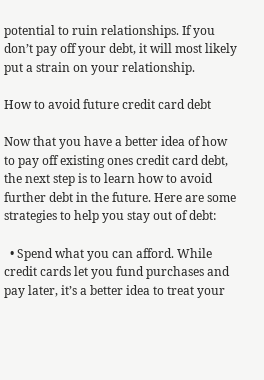potential to ruin relationships. If you don’t pay off your debt, it will most likely put a strain on your relationship.

How to avoid future credit card debt

Now that you have a better idea of how to pay off existing ones credit card debt, the next step is to learn how to avoid further debt in the future. Here are some strategies to help you stay out of debt:

  • Spend what you can afford. While credit cards let you fund purchases and pay later, it’s a better idea to treat your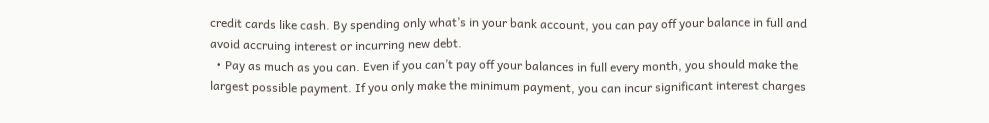credit cards like cash. By spending only what’s in your bank account, you can pay off your balance in full and avoid accruing interest or incurring new debt.
  • Pay as much as you can. Even if you can’t pay off your balances in full every month, you should make the largest possible payment. If you only make the minimum payment, you can incur significant interest charges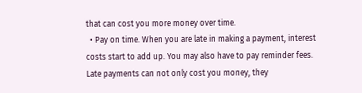that can cost you more money over time.
  • Pay on time. When you are late in making a payment, interest costs start to add up. You may also have to pay reminder fees. Late payments can not only cost you money, they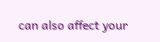can also affect your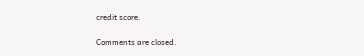credit score.

Comments are closed.